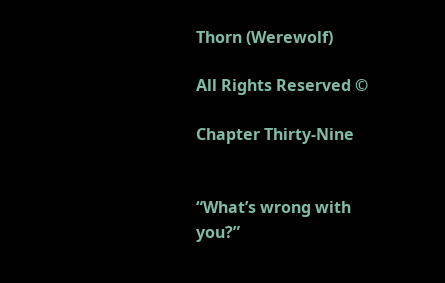Thorn (Werewolf)

All Rights Reserved ©

Chapter Thirty-Nine


“What’s wrong with you?”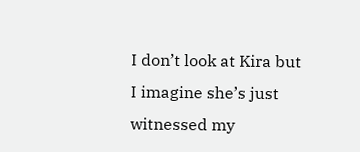I don’t look at Kira but I imagine she’s just witnessed my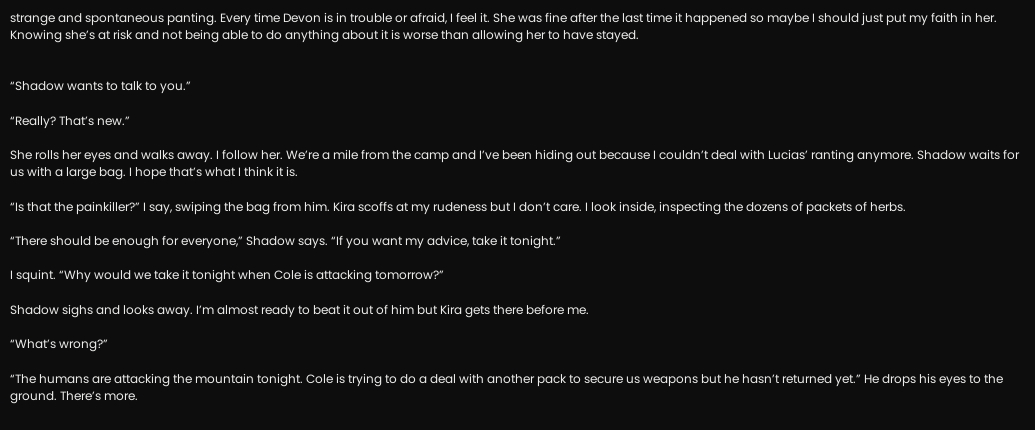strange and spontaneous panting. Every time Devon is in trouble or afraid, I feel it. She was fine after the last time it happened so maybe I should just put my faith in her. Knowing she’s at risk and not being able to do anything about it is worse than allowing her to have stayed.


“Shadow wants to talk to you.”

“Really? That’s new.”

She rolls her eyes and walks away. I follow her. We’re a mile from the camp and I’ve been hiding out because I couldn’t deal with Lucias’ ranting anymore. Shadow waits for us with a large bag. I hope that’s what I think it is.

“Is that the painkiller?” I say, swiping the bag from him. Kira scoffs at my rudeness but I don’t care. I look inside, inspecting the dozens of packets of herbs.

“There should be enough for everyone,” Shadow says. “If you want my advice, take it tonight.”

I squint. “Why would we take it tonight when Cole is attacking tomorrow?”

Shadow sighs and looks away. I’m almost ready to beat it out of him but Kira gets there before me.

“What’s wrong?”

“The humans are attacking the mountain tonight. Cole is trying to do a deal with another pack to secure us weapons but he hasn’t returned yet.” He drops his eyes to the ground. There’s more.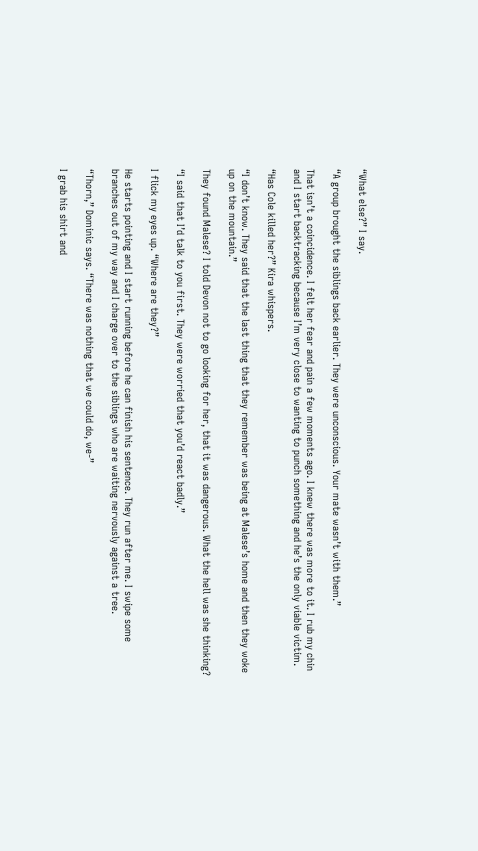“What else?” I say.

“A group brought the siblings back earlier. They were unconscious. Your mate wasn’t with them.”

That isn’t a coincidence. I felt her fear and pain a few moments ago. I knew there was more to it. I rub my chin and I start backtracking because I’m very close to wanting to punch something and he’s the only viable victim.

“Has Cole killed her?” Kira whispers.

“I don’t know. They said that the last thing that they remember was being at Malese’s home and then they woke up on the mountain.”

They found Malese? I told Devon not to go looking for her, that it was dangerous. What the hell was she thinking?

“I said that I’d talk to you first. They were worried that you’d react badly.”

I flick my eyes up. “Where are they?”

He starts pointing and I start running before he can finish his sentence. They run after me. I swipe some branches out of my way and I charge over to the siblings who are waiting nervously against a tree.

“Thorn,” Dominic says. “There was nothing that we could do, we-”

I grab his shirt and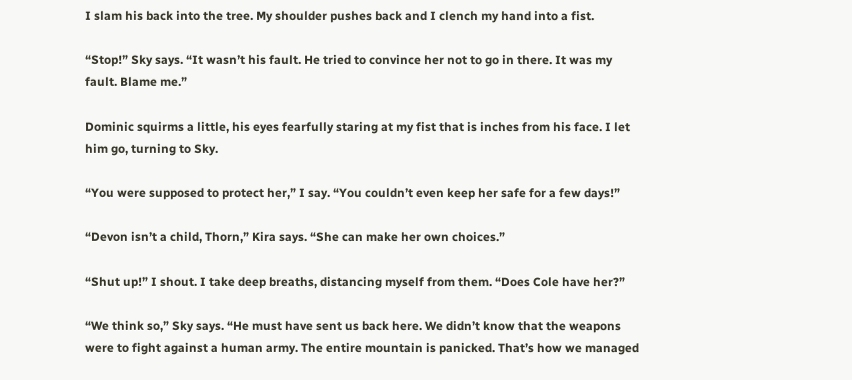I slam his back into the tree. My shoulder pushes back and I clench my hand into a fist.

“Stop!” Sky says. “It wasn’t his fault. He tried to convince her not to go in there. It was my fault. Blame me.”

Dominic squirms a little, his eyes fearfully staring at my fist that is inches from his face. I let him go, turning to Sky.

“You were supposed to protect her,” I say. “You couldn’t even keep her safe for a few days!”

“Devon isn’t a child, Thorn,” Kira says. “She can make her own choices.”

“Shut up!” I shout. I take deep breaths, distancing myself from them. “Does Cole have her?”

“We think so,” Sky says. “He must have sent us back here. We didn’t know that the weapons were to fight against a human army. The entire mountain is panicked. That’s how we managed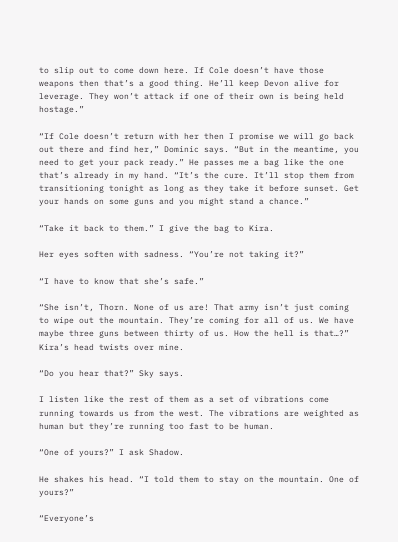to slip out to come down here. If Cole doesn’t have those weapons then that’s a good thing. He’ll keep Devon alive for leverage. They won’t attack if one of their own is being held hostage.”

“If Cole doesn’t return with her then I promise we will go back out there and find her,” Dominic says. “But in the meantime, you need to get your pack ready.” He passes me a bag like the one that’s already in my hand. “It’s the cure. It’ll stop them from transitioning tonight as long as they take it before sunset. Get your hands on some guns and you might stand a chance.”

“Take it back to them.” I give the bag to Kira.

Her eyes soften with sadness. “You’re not taking it?”

“I have to know that she’s safe.”

“She isn’t, Thorn. None of us are! That army isn’t just coming to wipe out the mountain. They’re coming for all of us. We have maybe three guns between thirty of us. How the hell is that…?” Kira’s head twists over mine.

“Do you hear that?” Sky says.

I listen like the rest of them as a set of vibrations come running towards us from the west. The vibrations are weighted as human but they’re running too fast to be human.

“One of yours?” I ask Shadow.

He shakes his head. “I told them to stay on the mountain. One of yours?”

“Everyone’s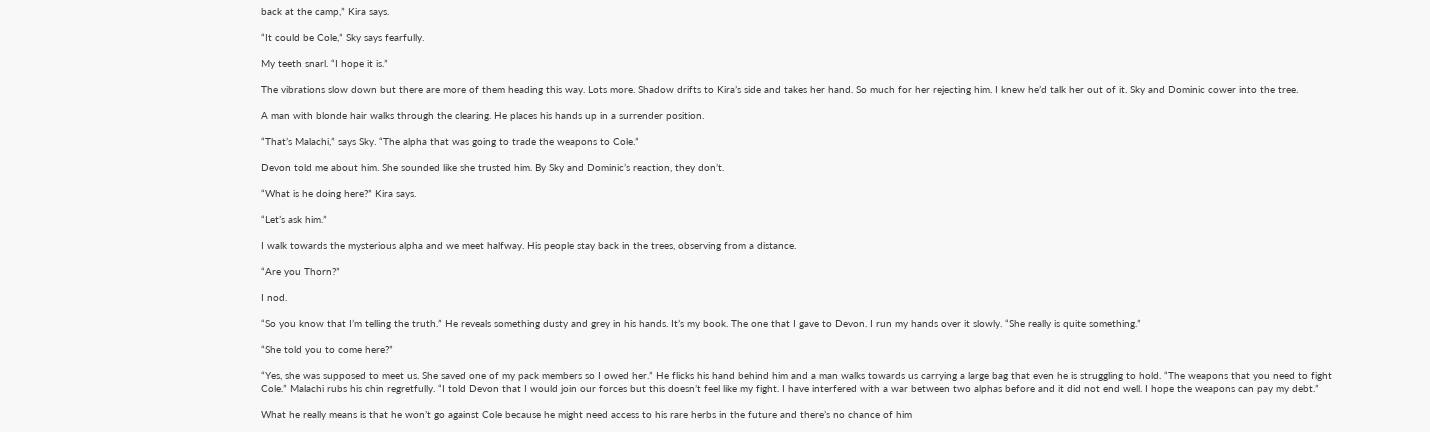back at the camp,” Kira says.

“It could be Cole,” Sky says fearfully.

My teeth snarl. “I hope it is.”

The vibrations slow down but there are more of them heading this way. Lots more. Shadow drifts to Kira’s side and takes her hand. So much for her rejecting him. I knew he’d talk her out of it. Sky and Dominic cower into the tree.

A man with blonde hair walks through the clearing. He places his hands up in a surrender position.

“That’s Malachi,” says Sky. “The alpha that was going to trade the weapons to Cole.”

Devon told me about him. She sounded like she trusted him. By Sky and Dominic’s reaction, they don’t.

“What is he doing here?” Kira says.

“Let’s ask him.”

I walk towards the mysterious alpha and we meet halfway. His people stay back in the trees, observing from a distance.

“Are you Thorn?”

I nod.

“So you know that I’m telling the truth.” He reveals something dusty and grey in his hands. It’s my book. The one that I gave to Devon. I run my hands over it slowly. “She really is quite something.”

“She told you to come here?”

“Yes, she was supposed to meet us. She saved one of my pack members so I owed her.” He flicks his hand behind him and a man walks towards us carrying a large bag that even he is struggling to hold. “The weapons that you need to fight Cole.” Malachi rubs his chin regretfully. “I told Devon that I would join our forces but this doesn’t feel like my fight. I have interfered with a war between two alphas before and it did not end well. I hope the weapons can pay my debt.”

What he really means is that he won’t go against Cole because he might need access to his rare herbs in the future and there’s no chance of him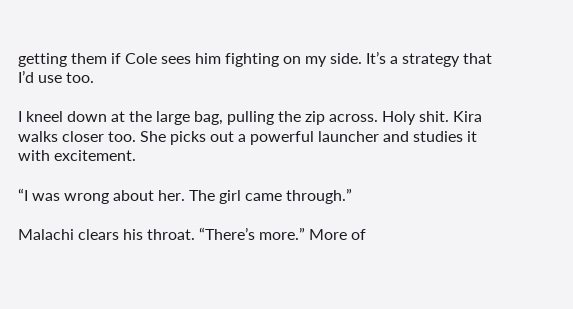getting them if Cole sees him fighting on my side. It’s a strategy that I’d use too.

I kneel down at the large bag, pulling the zip across. Holy shit. Kira walks closer too. She picks out a powerful launcher and studies it with excitement.

“I was wrong about her. The girl came through.”

Malachi clears his throat. “There’s more.” More of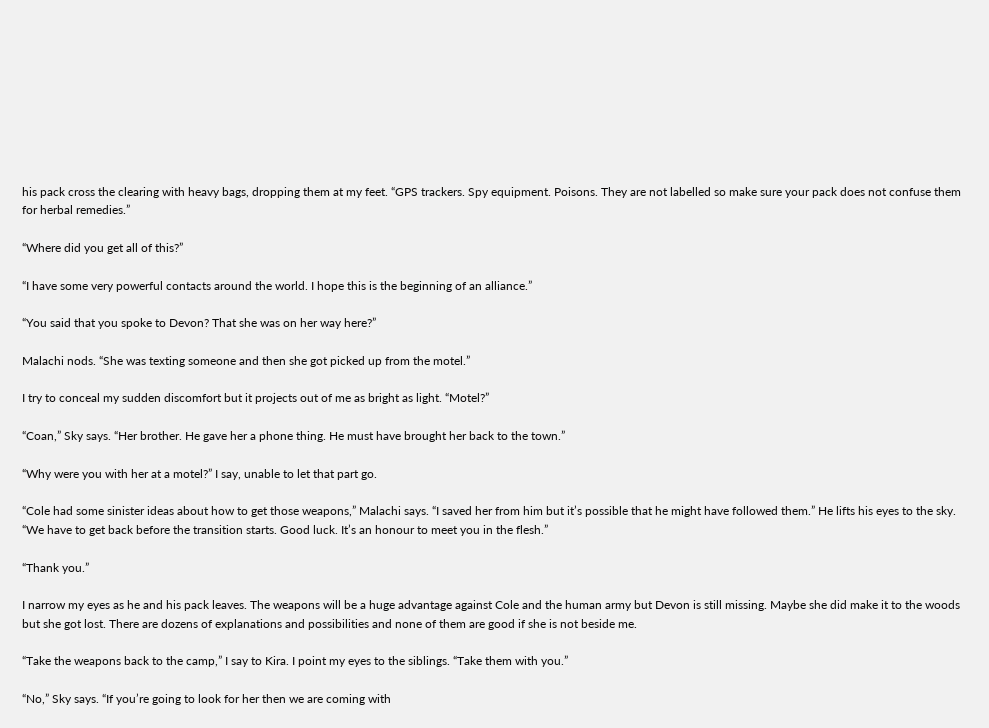his pack cross the clearing with heavy bags, dropping them at my feet. “GPS trackers. Spy equipment. Poisons. They are not labelled so make sure your pack does not confuse them for herbal remedies.”

“Where did you get all of this?”

“I have some very powerful contacts around the world. I hope this is the beginning of an alliance.”

“You said that you spoke to Devon? That she was on her way here?”

Malachi nods. “She was texting someone and then she got picked up from the motel.”

I try to conceal my sudden discomfort but it projects out of me as bright as light. “Motel?”

“Coan,” Sky says. “Her brother. He gave her a phone thing. He must have brought her back to the town.”

“Why were you with her at a motel?” I say, unable to let that part go.

“Cole had some sinister ideas about how to get those weapons,” Malachi says. “I saved her from him but it’s possible that he might have followed them.” He lifts his eyes to the sky. “We have to get back before the transition starts. Good luck. It’s an honour to meet you in the flesh.”

“Thank you.”

I narrow my eyes as he and his pack leaves. The weapons will be a huge advantage against Cole and the human army but Devon is still missing. Maybe she did make it to the woods but she got lost. There are dozens of explanations and possibilities and none of them are good if she is not beside me.

“Take the weapons back to the camp,” I say to Kira. I point my eyes to the siblings. “Take them with you.”

“No,” Sky says. “If you’re going to look for her then we are coming with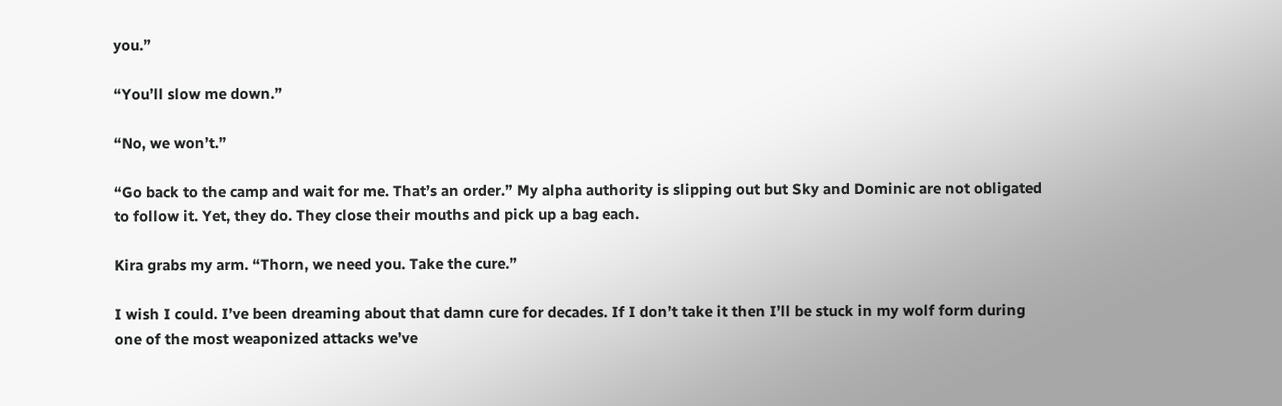you.”

“You’ll slow me down.”

“No, we won’t.”

“Go back to the camp and wait for me. That’s an order.” My alpha authority is slipping out but Sky and Dominic are not obligated to follow it. Yet, they do. They close their mouths and pick up a bag each.

Kira grabs my arm. “Thorn, we need you. Take the cure.”

I wish I could. I’ve been dreaming about that damn cure for decades. If I don’t take it then I’ll be stuck in my wolf form during one of the most weaponized attacks we’ve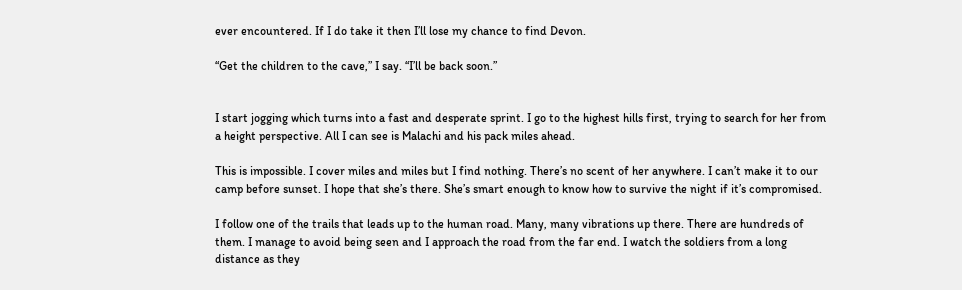ever encountered. If I do take it then I’ll lose my chance to find Devon.

“Get the children to the cave,” I say. “I’ll be back soon.”


I start jogging which turns into a fast and desperate sprint. I go to the highest hills first, trying to search for her from a height perspective. All I can see is Malachi and his pack miles ahead.

This is impossible. I cover miles and miles but I find nothing. There’s no scent of her anywhere. I can’t make it to our camp before sunset. I hope that she’s there. She’s smart enough to know how to survive the night if it’s compromised.

I follow one of the trails that leads up to the human road. Many, many vibrations up there. There are hundreds of them. I manage to avoid being seen and I approach the road from the far end. I watch the soldiers from a long distance as they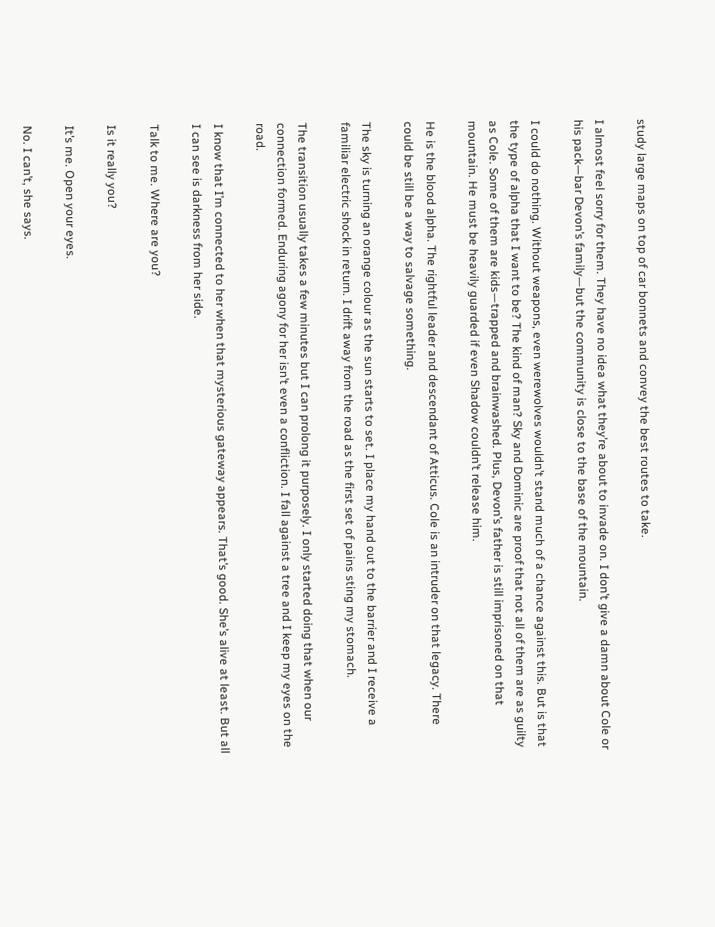study large maps on top of car bonnets and convey the best routes to take.

I almost feel sorry for them. They have no idea what they’re about to invade on. I don’t give a damn about Cole or his pack—bar Devon’s family—but the community is close to the base of the mountain.

I could do nothing. Without weapons, even werewolves wouldn’t stand much of a chance against this. But is that the type of alpha that I want to be? The kind of man? Sky and Dominic are proof that not all of them are as guilty as Cole. Some of them are kids—trapped and brainwashed. Plus, Devon’s father is still imprisoned on that mountain. He must be heavily guarded if even Shadow couldn’t release him.

He is the blood alpha. The rightful leader and descendant of Atticus. Cole is an intruder on that legacy. There could be still be a way to salvage something.

The sky is turning an orange colour as the sun starts to set. I place my hand out to the barrier and I receive a familiar electric shock in return. I drift away from the road as the first set of pains sting my stomach.

The transition usually takes a few minutes but I can prolong it purposely. I only started doing that when our connection formed. Enduring agony for her isn’t even a confliction. I fall against a tree and I keep my eyes on the road.

I know that I’m connected to her when that mysterious gateway appears. That’s good. She’s alive at least. But all I can see is darkness from her side.

Talk to me. Where are you?

Is it really you?

It’s me. Open your eyes.

No. I can’t, she says.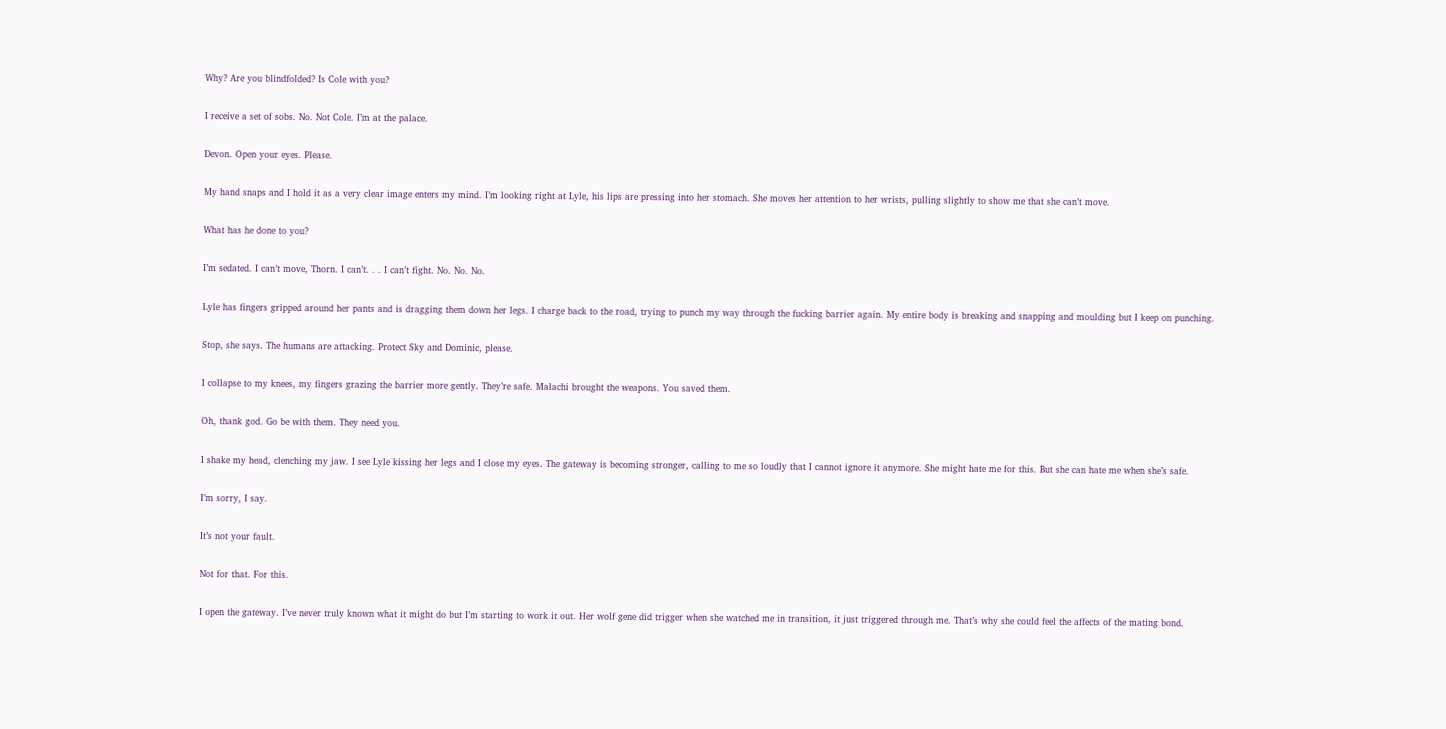Why? Are you blindfolded? Is Cole with you?

I receive a set of sobs. No. Not Cole. I’m at the palace.

Devon. Open your eyes. Please.

My hand snaps and I hold it as a very clear image enters my mind. I’m looking right at Lyle, his lips are pressing into her stomach. She moves her attention to her wrists, pulling slightly to show me that she can’t move.

What has he done to you?

I’m sedated. I can’t move, Thorn. I can’t. . . I can’t fight. No. No. No.

Lyle has fingers gripped around her pants and is dragging them down her legs. I charge back to the road, trying to punch my way through the fucking barrier again. My entire body is breaking and snapping and moulding but I keep on punching.

Stop, she says. The humans are attacking. Protect Sky and Dominic, please.

I collapse to my knees, my fingers grazing the barrier more gently. They’re safe. Malachi brought the weapons. You saved them.

Oh, thank god. Go be with them. They need you.

I shake my head, clenching my jaw. I see Lyle kissing her legs and I close my eyes. The gateway is becoming stronger, calling to me so loudly that I cannot ignore it anymore. She might hate me for this. But she can hate me when she’s safe.

I’m sorry, I say.

It’s not your fault.

Not for that. For this.

I open the gateway. I’ve never truly known what it might do but I’m starting to work it out. Her wolf gene did trigger when she watched me in transition, it just triggered through me. That’s why she could feel the affects of the mating bond.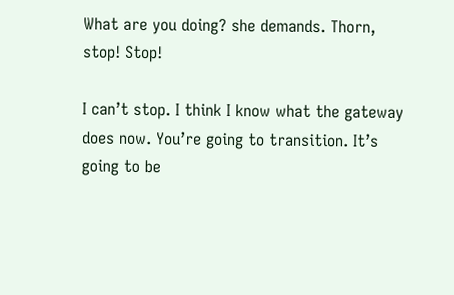What are you doing? she demands. Thorn, stop! Stop!

I can’t stop. I think I know what the gateway does now. You’re going to transition. It’s going to be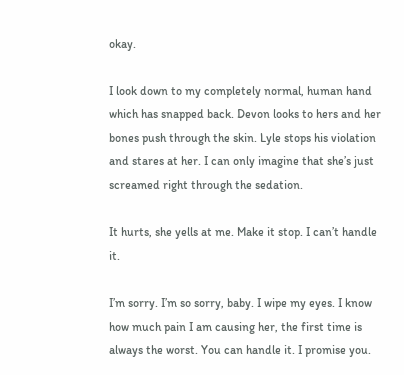okay.

I look down to my completely normal, human hand which has snapped back. Devon looks to hers and her bones push through the skin. Lyle stops his violation and stares at her. I can only imagine that she’s just screamed right through the sedation.

It hurts, she yells at me. Make it stop. I can’t handle it.

I’m sorry. I’m so sorry, baby. I wipe my eyes. I know how much pain I am causing her, the first time is always the worst. You can handle it. I promise you.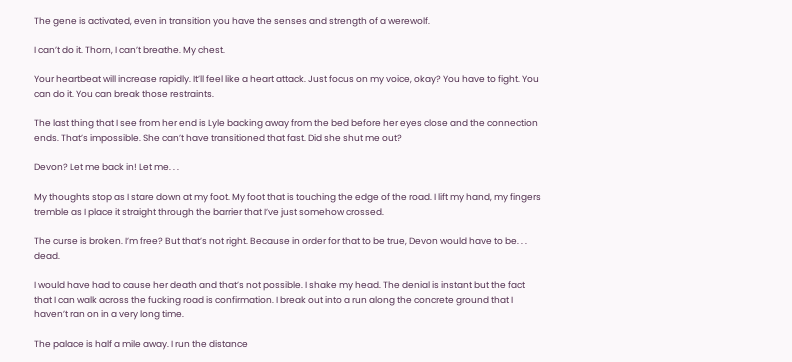The gene is activated, even in transition you have the senses and strength of a werewolf.

I can’t do it. Thorn, I can’t breathe. My chest.

Your heartbeat will increase rapidly. It’ll feel like a heart attack. Just focus on my voice, okay? You have to fight. You can do it. You can break those restraints.

The last thing that I see from her end is Lyle backing away from the bed before her eyes close and the connection ends. That’s impossible. She can’t have transitioned that fast. Did she shut me out?

Devon? Let me back in! Let me. . .

My thoughts stop as I stare down at my foot. My foot that is touching the edge of the road. I lift my hand, my fingers tremble as I place it straight through the barrier that I’ve just somehow crossed.

The curse is broken. I’m free? But that’s not right. Because in order for that to be true, Devon would have to be. . . dead.

I would have had to cause her death and that’s not possible. I shake my head. The denial is instant but the fact that I can walk across the fucking road is confirmation. I break out into a run along the concrete ground that I haven’t ran on in a very long time.

The palace is half a mile away. I run the distance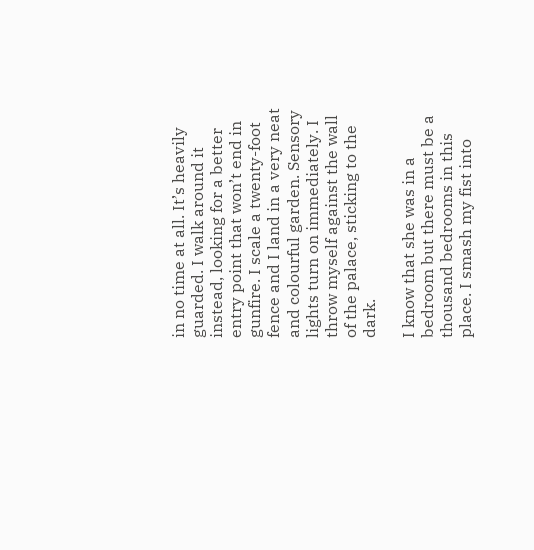in no time at all. It’s heavily guarded. I walk around it instead, looking for a better entry point that won’t end in gunfire. I scale a twenty-foot fence and I land in a very neat and colourful garden. Sensory lights turn on immediately. I throw myself against the wall of the palace, sticking to the dark.

I know that she was in a bedroom but there must be a thousand bedrooms in this place. I smash my fist into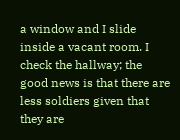a window and I slide inside a vacant room. I check the hallway; the good news is that there are less soldiers given that they are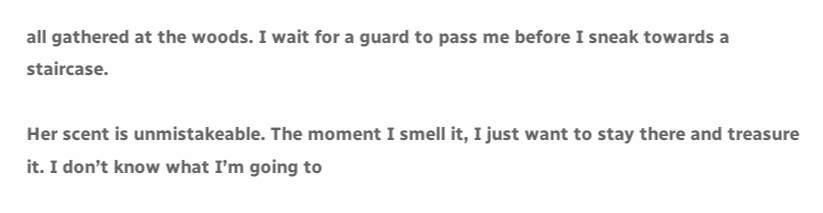all gathered at the woods. I wait for a guard to pass me before I sneak towards a staircase.

Her scent is unmistakeable. The moment I smell it, I just want to stay there and treasure it. I don’t know what I’m going to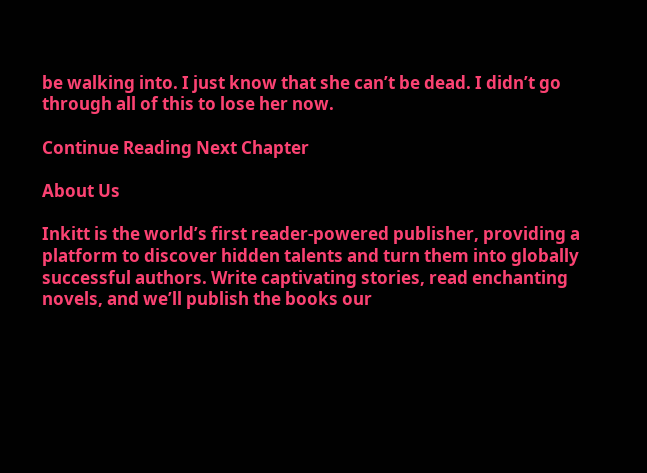be walking into. I just know that she can’t be dead. I didn’t go through all of this to lose her now.

Continue Reading Next Chapter

About Us

Inkitt is the world’s first reader-powered publisher, providing a platform to discover hidden talents and turn them into globally successful authors. Write captivating stories, read enchanting novels, and we’ll publish the books our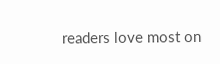readers love most on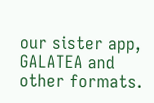our sister app, GALATEA and other formats.